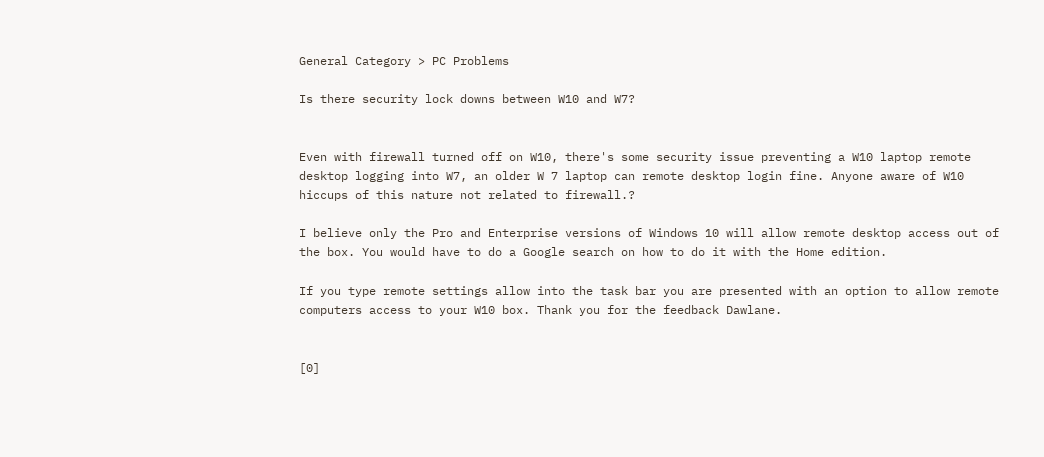General Category > PC Problems

Is there security lock downs between W10 and W7?


Even with firewall turned off on W10, there's some security issue preventing a W10 laptop remote desktop logging into W7, an older W 7 laptop can remote desktop login fine. Anyone aware of W10 hiccups of this nature not related to firewall.?

I believe only the Pro and Enterprise versions of Windows 10 will allow remote desktop access out of the box. You would have to do a Google search on how to do it with the Home edition.

If you type remote settings allow into the task bar you are presented with an option to allow remote computers access to your W10 box. Thank you for the feedback Dawlane.


[0]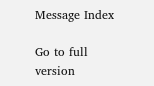Message Index

Go to full version